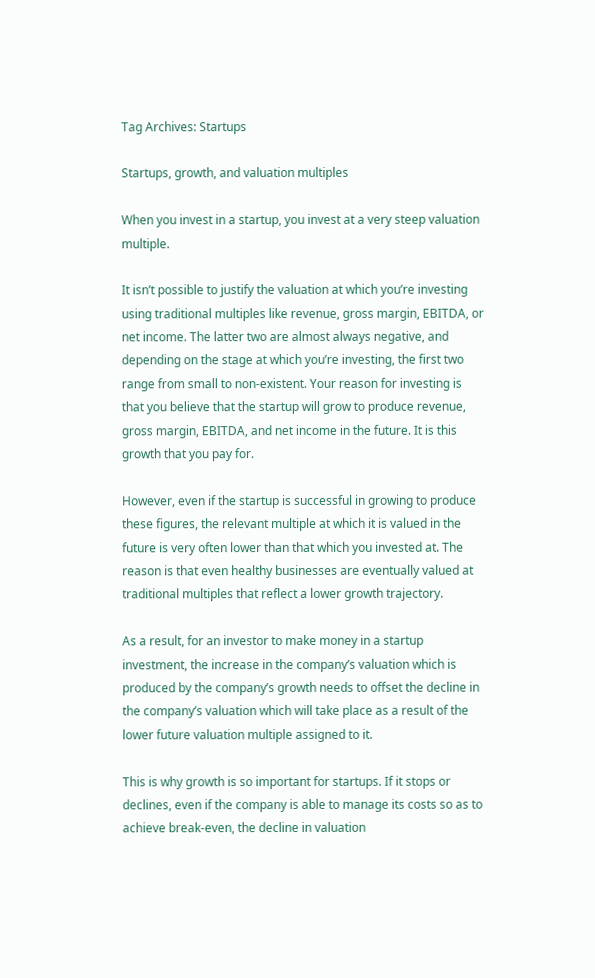Tag Archives: Startups

Startups, growth, and valuation multiples

When you invest in a startup, you invest at a very steep valuation multiple.

It isn’t possible to justify the valuation at which you’re investing using traditional multiples like revenue, gross margin, EBITDA, or net income. The latter two are almost always negative, and depending on the stage at which you’re investing, the first two range from small to non-existent. Your reason for investing is that you believe that the startup will grow to produce revenue, gross margin, EBITDA, and net income in the future. It is this growth that you pay for.

However, even if the startup is successful in growing to produce these figures, the relevant multiple at which it is valued in the future is very often lower than that which you invested at. The reason is that even healthy businesses are eventually valued at traditional multiples that reflect a lower growth trajectory.

As a result, for an investor to make money in a startup investment, the increase in the company’s valuation which is produced by the company’s growth needs to offset the decline in the company’s valuation which will take place as a result of the lower future valuation multiple assigned to it.

This is why growth is so important for startups. If it stops or declines, even if the company is able to manage its costs so as to achieve break-even, the decline in valuation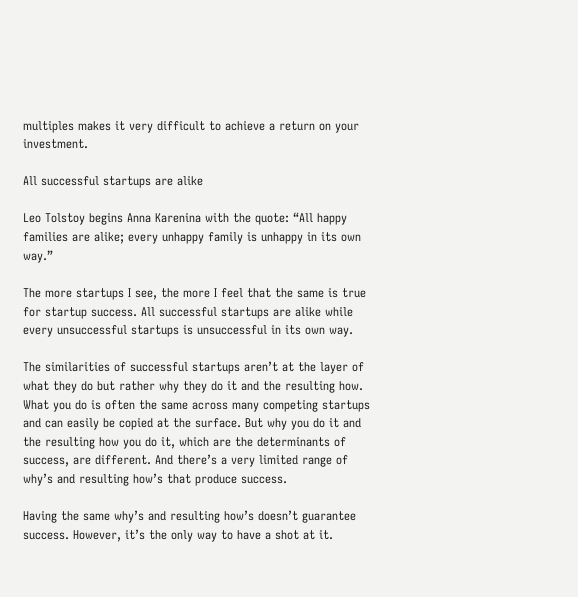multiples makes it very difficult to achieve a return on your investment.

All successful startups are alike

Leo Tolstoy begins Anna Karenina with the quote: “All happy families are alike; every unhappy family is unhappy in its own way.”

The more startups I see, the more I feel that the same is true for startup success. All successful startups are alike while every unsuccessful startups is unsuccessful in its own way.

The similarities of successful startups aren’t at the layer of what they do but rather why they do it and the resulting how. What you do is often the same across many competing startups and can easily be copied at the surface. But why you do it and the resulting how you do it, which are the determinants of success, are different. And there’s a very limited range of why’s and resulting how’s that produce success.

Having the same why’s and resulting how’s doesn’t guarantee success. However, it’s the only way to have a shot at it.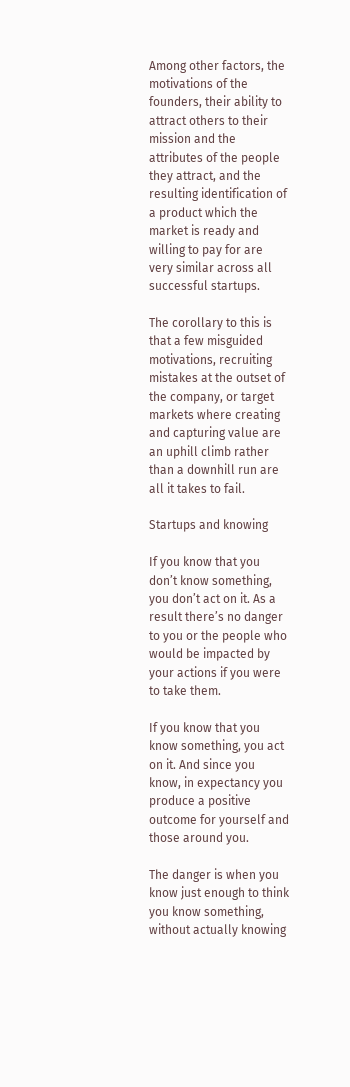Among other factors, the motivations of the founders, their ability to attract others to their mission and the attributes of the people they attract, and the resulting identification of a product which the market is ready and willing to pay for are very similar across all successful startups.

The corollary to this is that a few misguided motivations, recruiting mistakes at the outset of the company, or target markets where creating and capturing value are an uphill climb rather than a downhill run are all it takes to fail.

Startups and knowing

If you know that you don’t know something, you don’t act on it. As a result there’s no danger to you or the people who would be impacted by your actions if you were to take them.

If you know that you know something, you act on it. And since you know, in expectancy you produce a positive outcome for yourself and those around you.

The danger is when you know just enough to think you know something, without actually knowing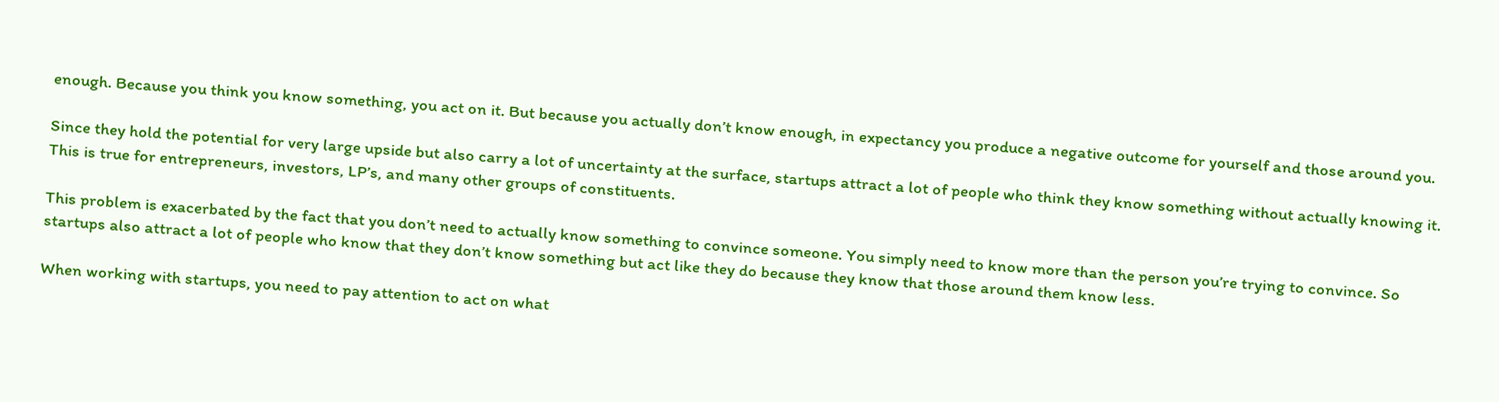enough. Because you think you know something, you act on it. But because you actually don’t know enough, in expectancy you produce a negative outcome for yourself and those around you.

Since they hold the potential for very large upside but also carry a lot of uncertainty at the surface, startups attract a lot of people who think they know something without actually knowing it. This is true for entrepreneurs, investors, LP’s, and many other groups of constituents.

This problem is exacerbated by the fact that you don’t need to actually know something to convince someone. You simply need to know more than the person you’re trying to convince. So startups also attract a lot of people who know that they don’t know something but act like they do because they know that those around them know less.

When working with startups, you need to pay attention to act on what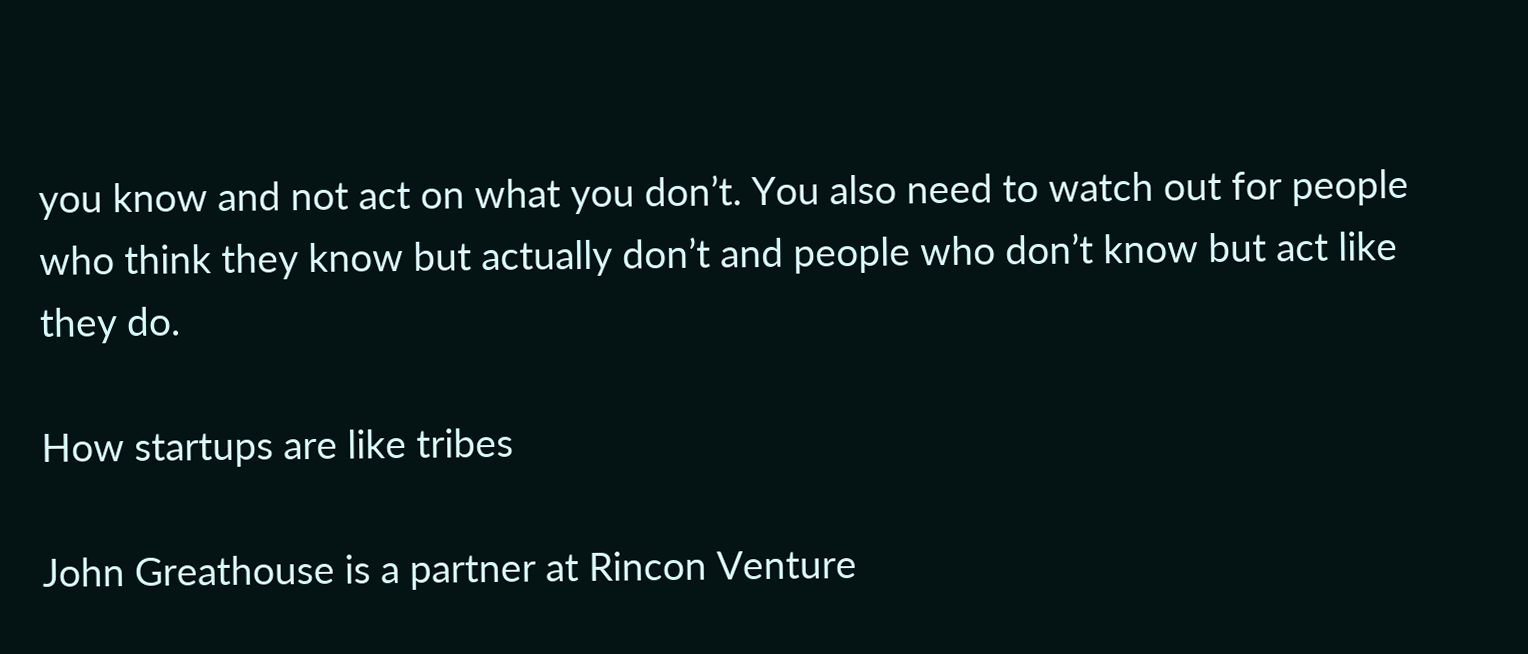you know and not act on what you don’t. You also need to watch out for people who think they know but actually don’t and people who don’t know but act like they do.

How startups are like tribes

John Greathouse is a partner at Rincon Venture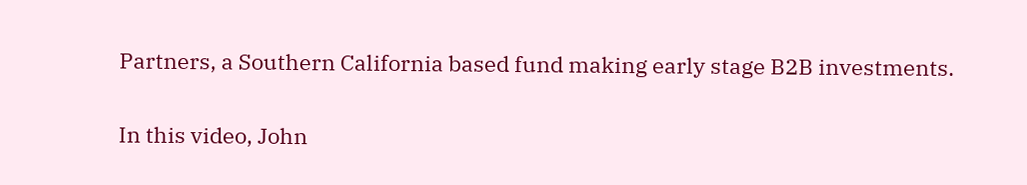Partners, a Southern California based fund making early stage B2B investments.

In this video, John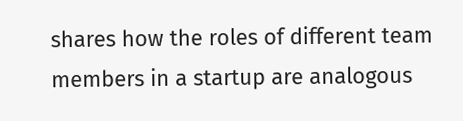shares how the roles of different team members in a startup are analogous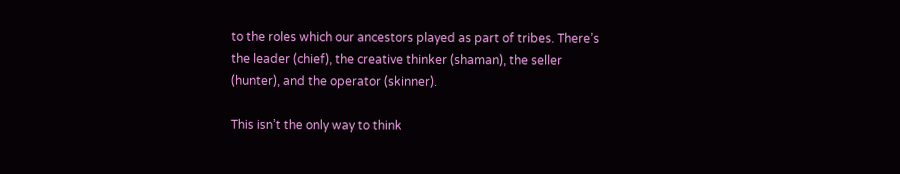to the roles which our ancestors played as part of tribes. There’s the leader (chief), the creative thinker (shaman), the seller (hunter), and the operator (skinner).

This isn’t the only way to think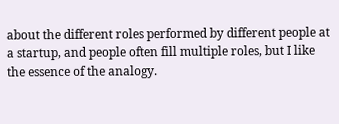about the different roles performed by different people at a startup, and people often fill multiple roles, but I like the essence of the analogy.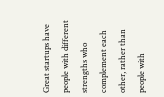Great startups have people with different strengths who complement each other, rather than people with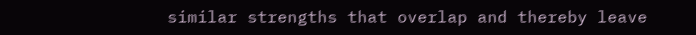similar strengths that overlap and thereby leave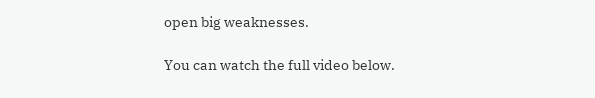open big weaknesses.

You can watch the full video below.